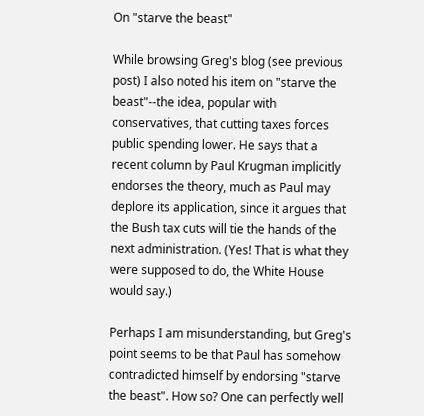On "starve the beast"

While browsing Greg's blog (see previous post) I also noted his item on "starve the beast"--the idea, popular with conservatives, that cutting taxes forces public spending lower. He says that a recent column by Paul Krugman implicitly endorses the theory, much as Paul may deplore its application, since it argues that the Bush tax cuts will tie the hands of the next administration. (Yes! That is what they were supposed to do, the White House would say.)

Perhaps I am misunderstanding, but Greg's point seems to be that Paul has somehow contradicted himself by endorsing "starve the beast". How so? One can perfectly well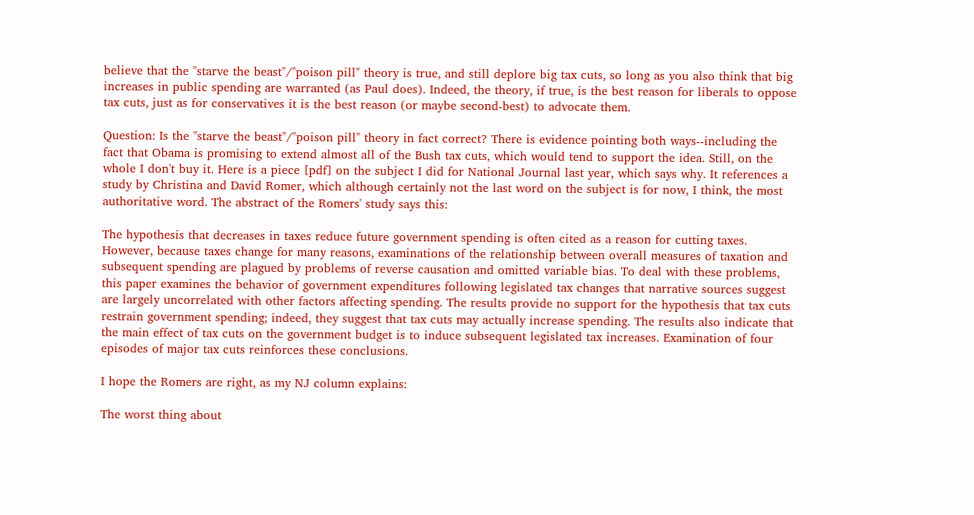believe that the "starve the beast"/"poison pill" theory is true, and still deplore big tax cuts, so long as you also think that big increases in public spending are warranted (as Paul does). Indeed, the theory, if true, is the best reason for liberals to oppose tax cuts, just as for conservatives it is the best reason (or maybe second-best) to advocate them.

Question: Is the "starve the beast"/"poison pill" theory in fact correct? There is evidence pointing both ways--including the fact that Obama is promising to extend almost all of the Bush tax cuts, which would tend to support the idea. Still, on the whole I don't buy it. Here is a piece [pdf] on the subject I did for National Journal last year, which says why. It references a study by Christina and David Romer, which although certainly not the last word on the subject is for now, I think, the most authoritative word. The abstract of the Romers' study says this:

The hypothesis that decreases in taxes reduce future government spending is often cited as a reason for cutting taxes. However, because taxes change for many reasons, examinations of the relationship between overall measures of taxation and subsequent spending are plagued by problems of reverse causation and omitted variable bias. To deal with these problems, this paper examines the behavior of government expenditures following legislated tax changes that narrative sources suggest are largely uncorrelated with other factors affecting spending. The results provide no support for the hypothesis that tax cuts restrain government spending; indeed, they suggest that tax cuts may actually increase spending. The results also indicate that the main effect of tax cuts on the government budget is to induce subsequent legislated tax increases. Examination of four episodes of major tax cuts reinforces these conclusions.

I hope the Romers are right, as my NJ column explains:

The worst thing about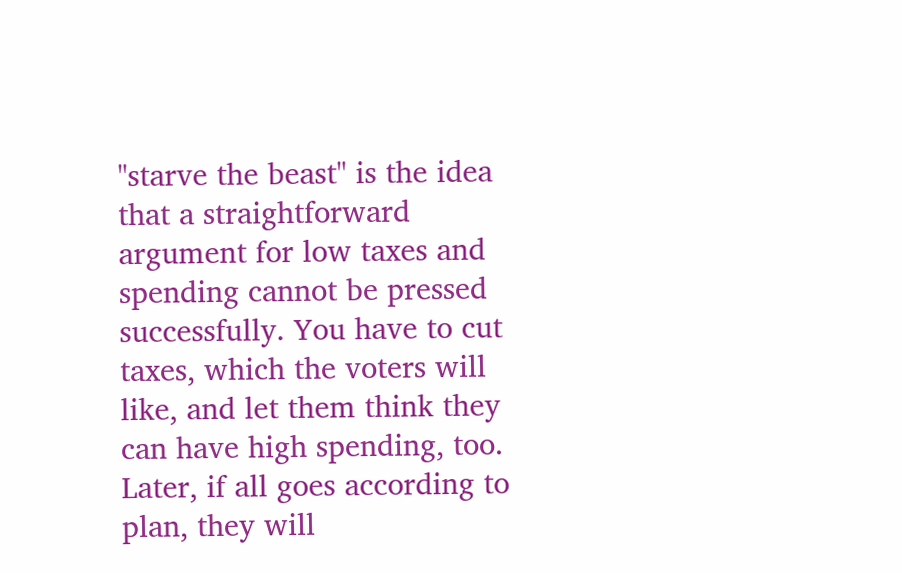"starve the beast" is the idea that a straightforward argument for low taxes and spending cannot be pressed successfully. You have to cut taxes, which the voters will like, and let them think they can have high spending, too. Later, if all goes according to plan, they will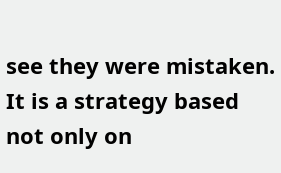see they were mistaken. It is a strategy based not only on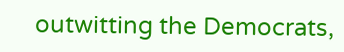outwitting the Democrats,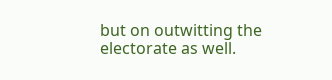but on outwitting the electorate as well.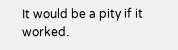It would be a pity if it worked.